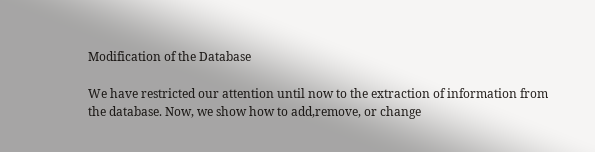Modification of the Database

We have restricted our attention until now to the extraction of information from
the database. Now, we show how to add,remove, or change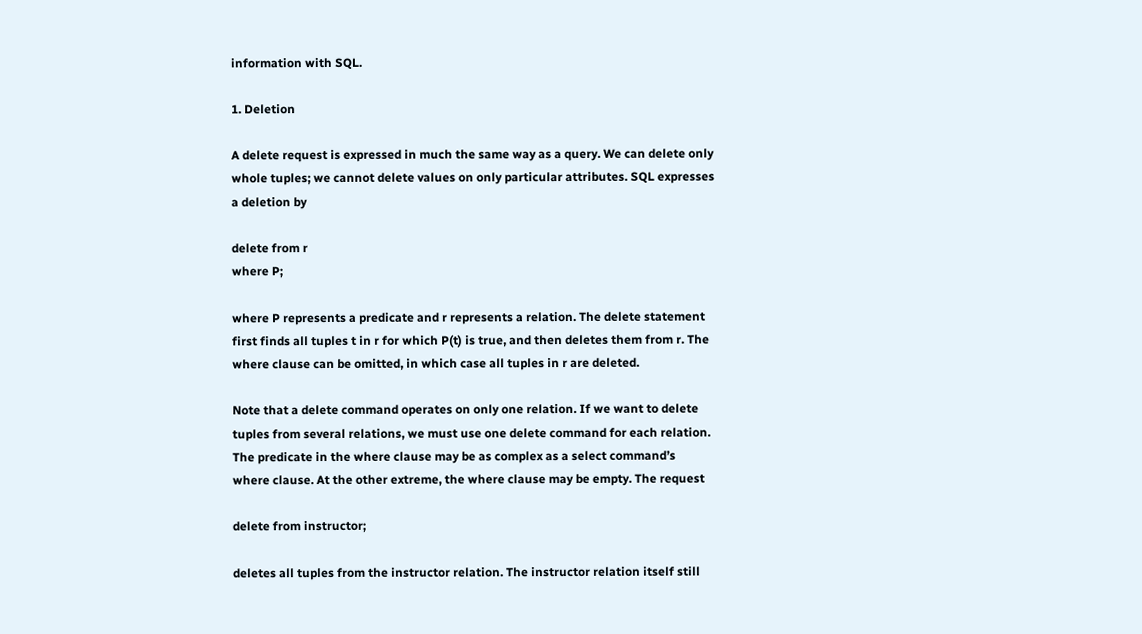information with SQL.

1. Deletion

A delete request is expressed in much the same way as a query. We can delete only
whole tuples; we cannot delete values on only particular attributes. SQL expresses
a deletion by

delete from r
where P;

where P represents a predicate and r represents a relation. The delete statement
first finds all tuples t in r for which P(t) is true, and then deletes them from r. The
where clause can be omitted, in which case all tuples in r are deleted.

Note that a delete command operates on only one relation. If we want to delete
tuples from several relations, we must use one delete command for each relation.
The predicate in the where clause may be as complex as a select command’s
where clause. At the other extreme, the where clause may be empty. The request

delete from instructor;

deletes all tuples from the instructor relation. The instructor relation itself still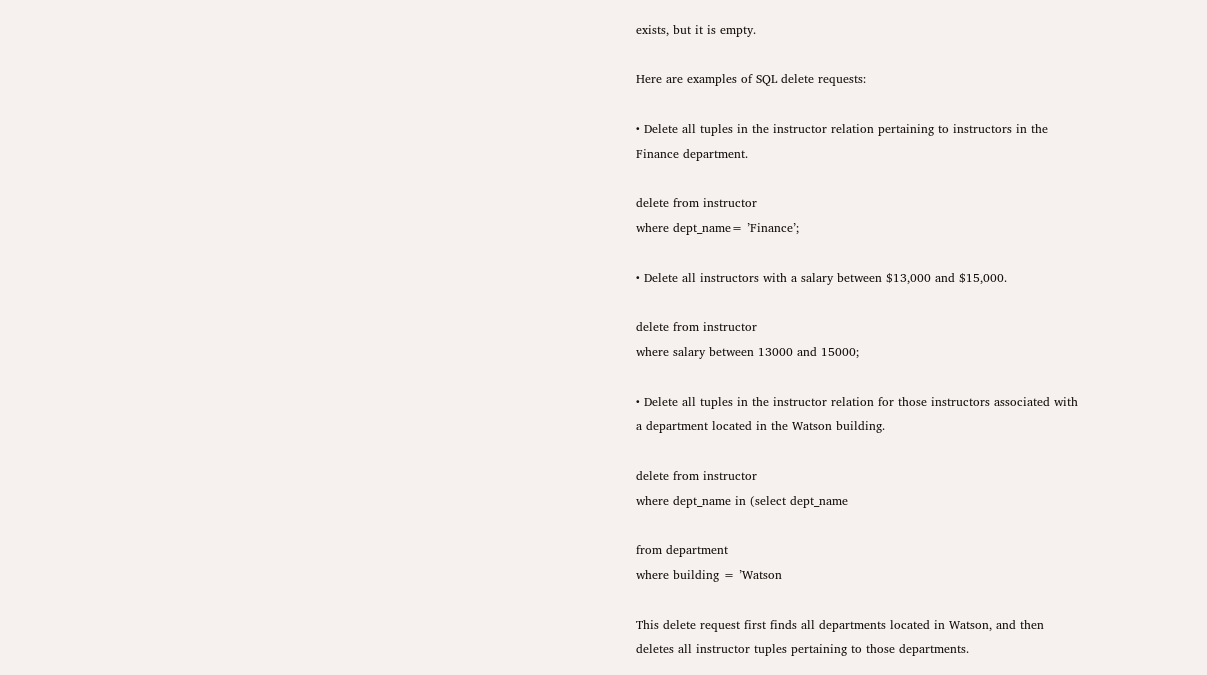exists, but it is empty.

Here are examples of SQL delete requests:

• Delete all tuples in the instructor relation pertaining to instructors in the
Finance department.

delete from instructor
where dept_name= ’Finance’;

• Delete all instructors with a salary between $13,000 and $15,000.

delete from instructor
where salary between 13000 and 15000;

• Delete all tuples in the instructor relation for those instructors associated with
a department located in the Watson building.

delete from instructor
where dept_name in (select dept_name

from department
where building = ’Watson

This delete request first finds all departments located in Watson, and then
deletes all instructor tuples pertaining to those departments.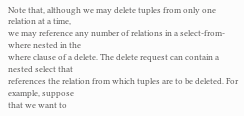Note that, although we may delete tuples from only one relation at a time,
we may reference any number of relations in a select-from-where nested in the
where clause of a delete. The delete request can contain a nested select that
references the relation from which tuples are to be deleted. For example, suppose
that we want to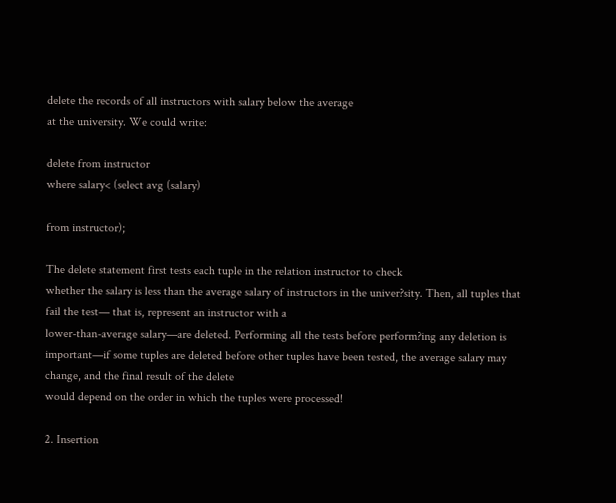delete the records of all instructors with salary below the average
at the university. We could write:

delete from instructor
where salary< (select avg (salary)

from instructor);

The delete statement first tests each tuple in the relation instructor to check
whether the salary is less than the average salary of instructors in the univer?sity. Then, all tuples that fail the test— that is, represent an instructor with a
lower-than-average salary—are deleted. Performing all the tests before perform?ing any deletion is important—if some tuples are deleted before other tuples have been tested, the average salary may change, and the final result of the delete
would depend on the order in which the tuples were processed!

2. Insertion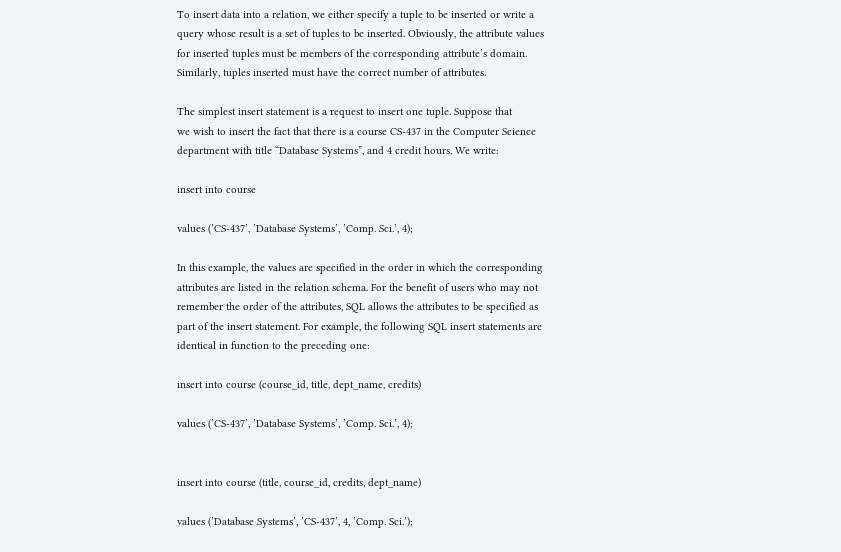To insert data into a relation, we either specify a tuple to be inserted or write a
query whose result is a set of tuples to be inserted. Obviously, the attribute values
for inserted tuples must be members of the corresponding attribute’s domain.
Similarly, tuples inserted must have the correct number of attributes.

The simplest insert statement is a request to insert one tuple. Suppose that
we wish to insert the fact that there is a course CS-437 in the Computer Science
department with title “Database Systems”, and 4 credit hours. We write:

insert into course

values (’CS-437’, ’Database Systems’, ’Comp. Sci.’, 4);

In this example, the values are specified in the order in which the corresponding
attributes are listed in the relation schema. For the benefit of users who may not
remember the order of the attributes, SQL allows the attributes to be specified as
part of the insert statement. For example, the following SQL insert statements are
identical in function to the preceding one:

insert into course (course_id, title, dept_name, credits)

values (’CS-437’, ’Database Systems’, ’Comp. Sci.’, 4);


insert into course (title, course_id, credits, dept_name)

values (’Database Systems’, ’CS-437’, 4, ’Comp. Sci.’);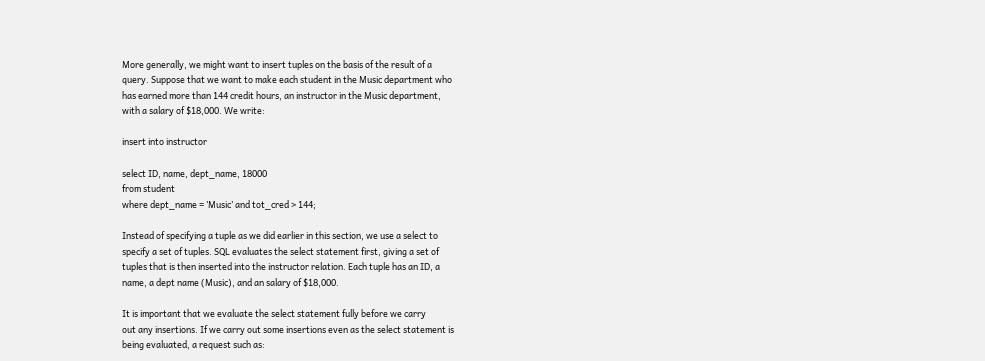More generally, we might want to insert tuples on the basis of the result of a
query. Suppose that we want to make each student in the Music department who
has earned more than 144 credit hours, an instructor in the Music department,
with a salary of $18,000. We write:

insert into instructor

select ID, name, dept_name, 18000
from student
where dept_name = ’Music’ and tot_cred > 144;

Instead of specifying a tuple as we did earlier in this section, we use a select to
specify a set of tuples. SQL evaluates the select statement first, giving a set of
tuples that is then inserted into the instructor relation. Each tuple has an ID, a
name, a dept name (Music), and an salary of $18,000.

It is important that we evaluate the select statement fully before we carry
out any insertions. If we carry out some insertions even as the select statement is
being evaluated, a request such as: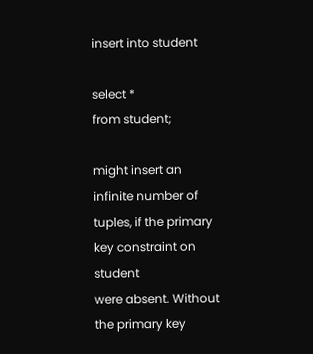insert into student

select *
from student;

might insert an infinite number of tuples, if the primary key constraint on student
were absent. Without the primary key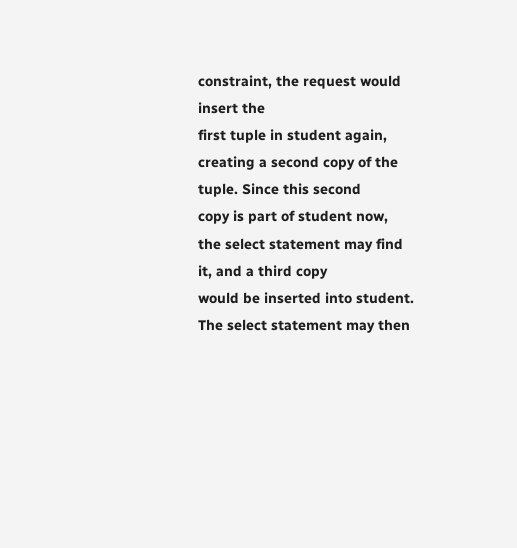constraint, the request would insert the
first tuple in student again, creating a second copy of the tuple. Since this second
copy is part of student now, the select statement may find it, and a third copy
would be inserted into student. The select statement may then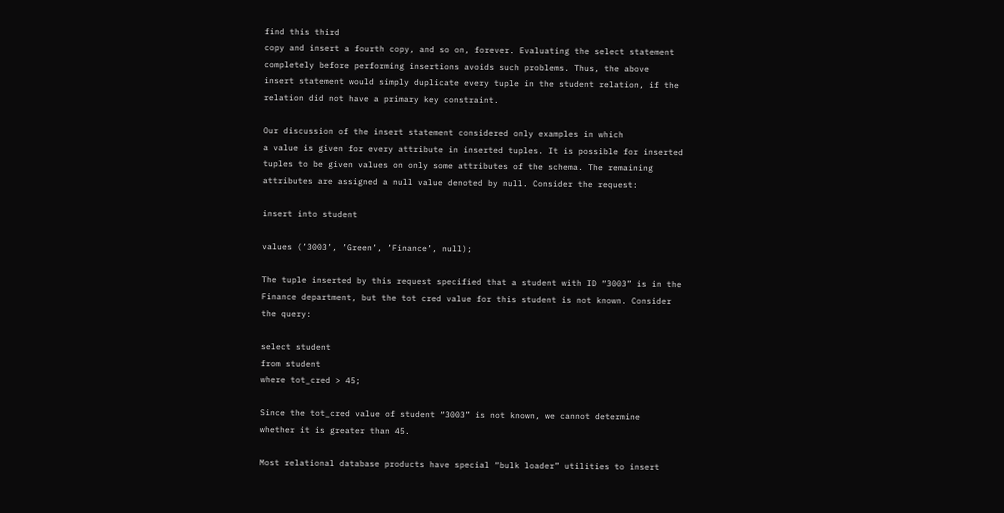find this third
copy and insert a fourth copy, and so on, forever. Evaluating the select statement
completely before performing insertions avoids such problems. Thus, the above
insert statement would simply duplicate every tuple in the student relation, if the
relation did not have a primary key constraint.

Our discussion of the insert statement considered only examples in which
a value is given for every attribute in inserted tuples. It is possible for inserted
tuples to be given values on only some attributes of the schema. The remaining
attributes are assigned a null value denoted by null. Consider the request:

insert into student

values (’3003’, ’Green’, ’Finance’, null);

The tuple inserted by this request specified that a student with ID “3003” is in the
Finance department, but the tot cred value for this student is not known. Consider
the query:

select student
from student
where tot_cred > 45;

Since the tot_cred value of student “3003” is not known, we cannot determine
whether it is greater than 45.

Most relational database products have special “bulk loader” utilities to insert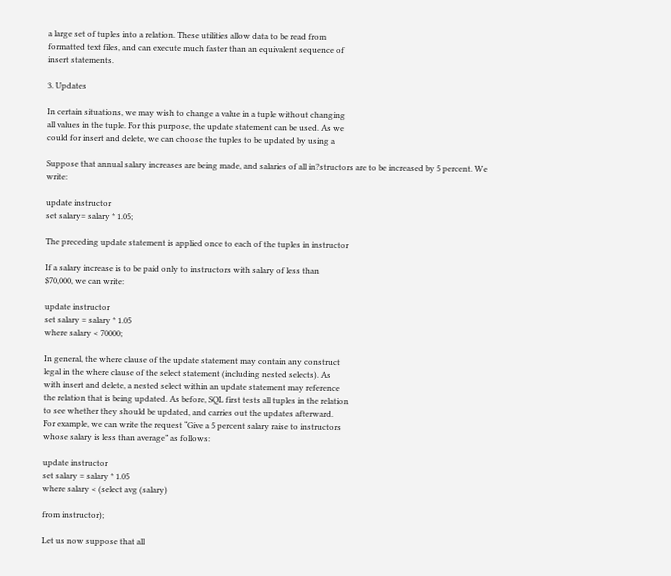a large set of tuples into a relation. These utilities allow data to be read from
formatted text files, and can execute much faster than an equivalent sequence of
insert statements.

3. Updates

In certain situations, we may wish to change a value in a tuple without changing
all values in the tuple. For this purpose, the update statement can be used. As we
could for insert and delete, we can choose the tuples to be updated by using a

Suppose that annual salary increases are being made, and salaries of all in?structors are to be increased by 5 percent. We write:

update instructor
set salary= salary * 1.05;

The preceding update statement is applied once to each of the tuples in instructor

If a salary increase is to be paid only to instructors with salary of less than
$70,000, we can write:

update instructor
set salary = salary * 1.05
where salary < 70000;

In general, the where clause of the update statement may contain any construct
legal in the where clause of the select statement (including nested selects). As
with insert and delete, a nested select within an update statement may reference
the relation that is being updated. As before, SQL first tests all tuples in the relation
to see whether they should be updated, and carries out the updates afterward.
For example, we can write the request “Give a 5 percent salary raise to instructors
whose salary is less than average” as follows:

update instructor
set salary = salary * 1.05
where salary < (select avg (salary)

from instructor);

Let us now suppose that all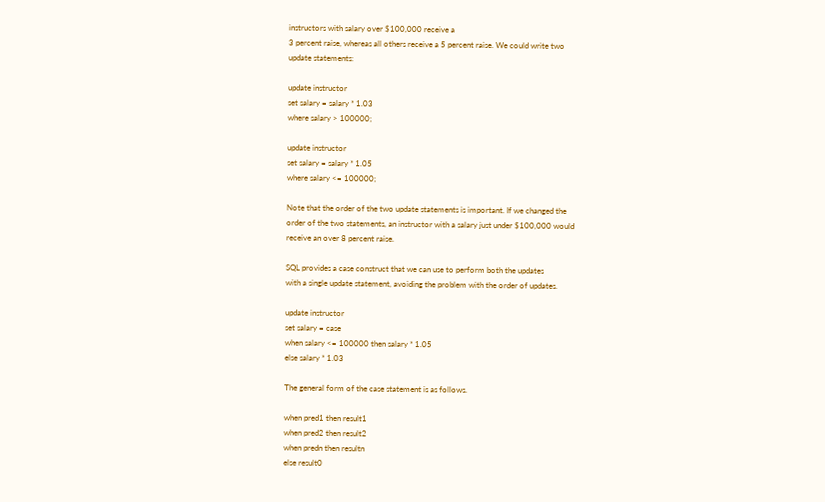instructors with salary over $100,000 receive a
3 percent raise, whereas all others receive a 5 percent raise. We could write two
update statements:

update instructor
set salary = salary * 1.03
where salary > 100000;

update instructor
set salary = salary * 1.05
where salary <= 100000;

Note that the order of the two update statements is important. If we changed the
order of the two statements, an instructor with a salary just under $100,000 would
receive an over 8 percent raise.

SQL provides a case construct that we can use to perform both the updates
with a single update statement, avoiding the problem with the order of updates.

update instructor
set salary = case
when salary <= 100000 then salary * 1.05
else salary * 1.03

The general form of the case statement is as follows.

when pred1 then result1
when pred2 then result2
when predn then resultn
else result0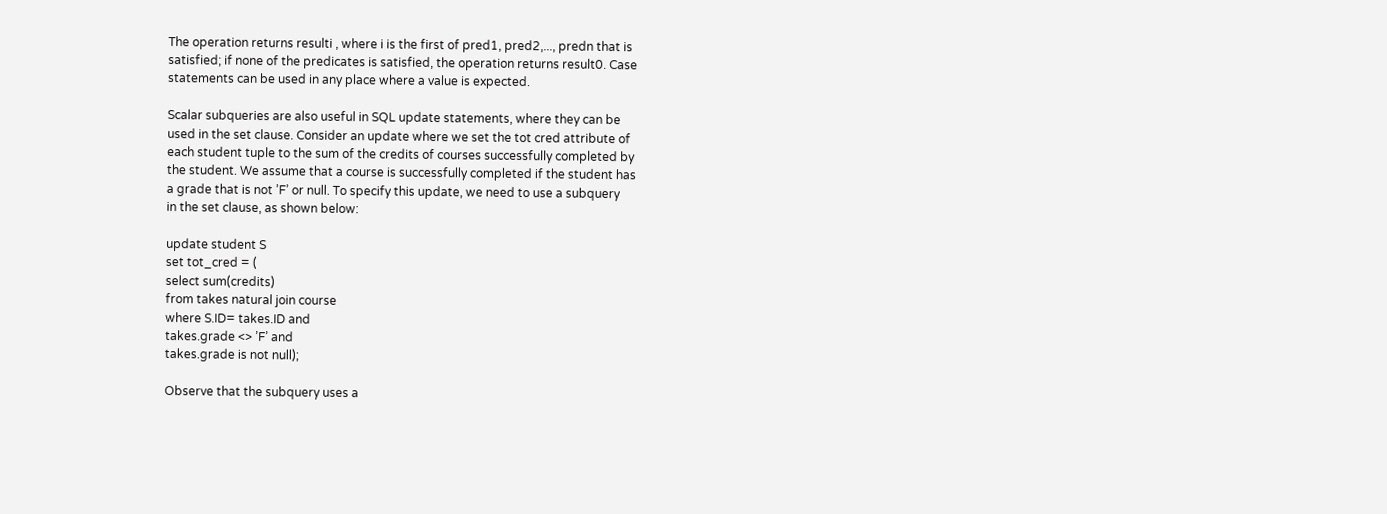The operation returns resulti , where i is the first of pred1, pred2,..., predn that is
satisfied; if none of the predicates is satisfied, the operation returns result0. Case
statements can be used in any place where a value is expected.

Scalar subqueries are also useful in SQL update statements, where they can be
used in the set clause. Consider an update where we set the tot cred attribute of
each student tuple to the sum of the credits of courses successfully completed by
the student. We assume that a course is successfully completed if the student has
a grade that is not ’F’ or null. To specify this update, we need to use a subquery
in the set clause, as shown below:

update student S
set tot_cred = (
select sum(credits)
from takes natural join course
where S.ID= takes.ID and
takes.grade <> ’F’ and
takes.grade is not null);

Observe that the subquery uses a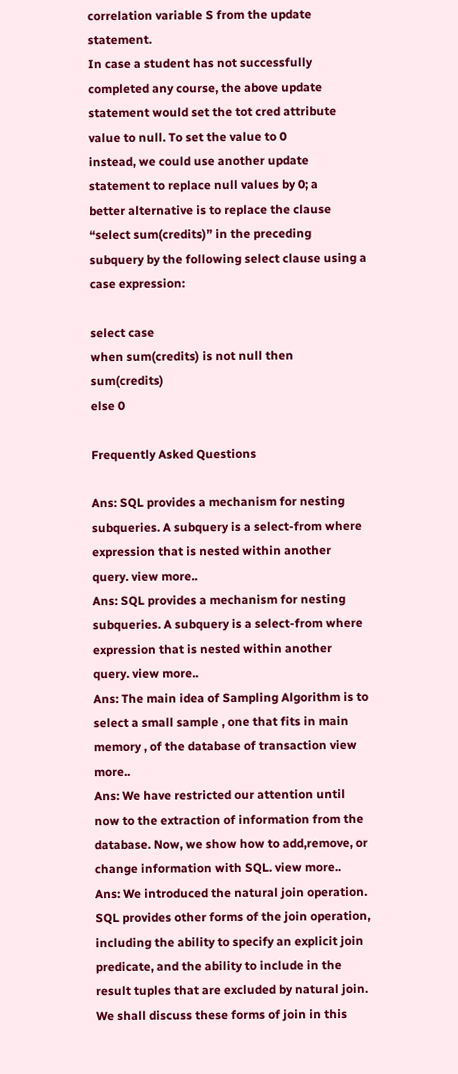correlation variable S from the update statement.
In case a student has not successfully completed any course, the above update
statement would set the tot cred attribute value to null. To set the value to 0
instead, we could use another update statement to replace null values by 0; a
better alternative is to replace the clause “select sum(credits)” in the preceding
subquery by the following select clause using a case expression:

select case
when sum(credits) is not null then sum(credits)
else 0

Frequently Asked Questions

Ans: SQL provides a mechanism for nesting subqueries. A subquery is a select-from where expression that is nested within another query. view more..
Ans: SQL provides a mechanism for nesting subqueries. A subquery is a select-from where expression that is nested within another query. view more..
Ans: The main idea of Sampling Algorithm is to select a small sample , one that fits in main memory , of the database of transaction view more..
Ans: We have restricted our attention until now to the extraction of information from the database. Now, we show how to add,remove, or change information with SQL. view more..
Ans: We introduced the natural join operation. SQL provides other forms of the join operation, including the ability to specify an explicit join predicate, and the ability to include in the result tuples that are excluded by natural join. We shall discuss these forms of join in this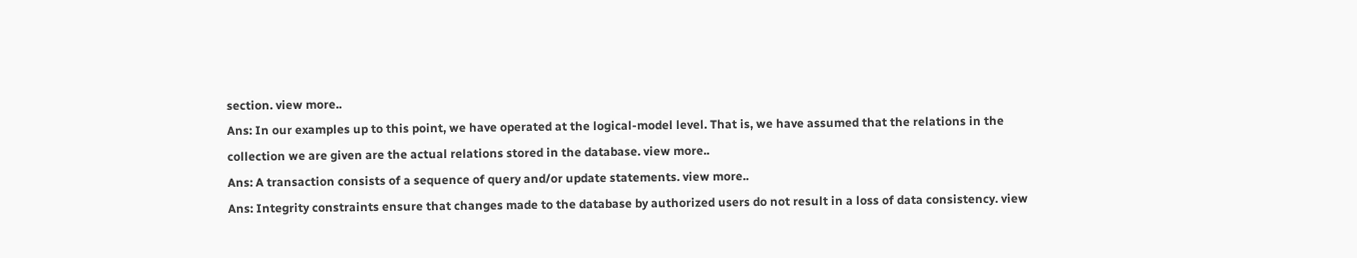section. view more..
Ans: In our examples up to this point, we have operated at the logical-model level. That is, we have assumed that the relations in the collection we are given are the actual relations stored in the database. view more..
Ans: A transaction consists of a sequence of query and/or update statements. view more..
Ans: Integrity constraints ensure that changes made to the database by authorized users do not result in a loss of data consistency. view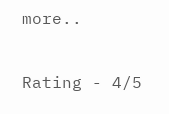more..

Rating - 4/5